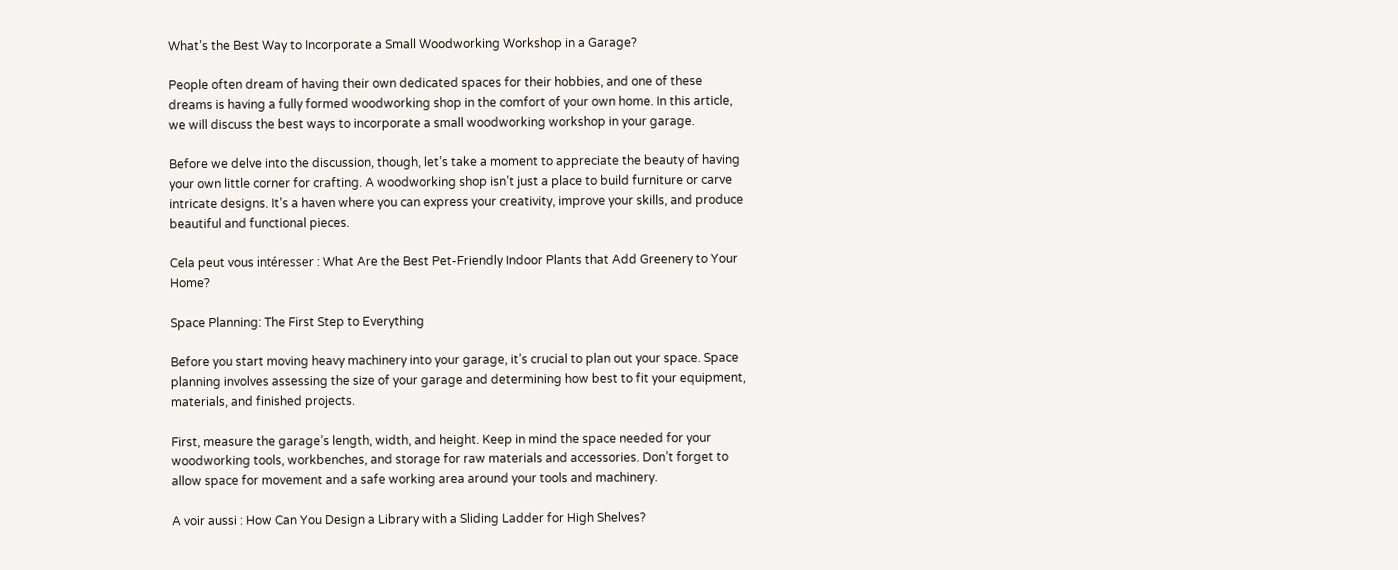What’s the Best Way to Incorporate a Small Woodworking Workshop in a Garage?

People often dream of having their own dedicated spaces for their hobbies, and one of these dreams is having a fully formed woodworking shop in the comfort of your own home. In this article, we will discuss the best ways to incorporate a small woodworking workshop in your garage.

Before we delve into the discussion, though, let’s take a moment to appreciate the beauty of having your own little corner for crafting. A woodworking shop isn’t just a place to build furniture or carve intricate designs. It’s a haven where you can express your creativity, improve your skills, and produce beautiful and functional pieces.

Cela peut vous intéresser : What Are the Best Pet-Friendly Indoor Plants that Add Greenery to Your Home?

Space Planning: The First Step to Everything

Before you start moving heavy machinery into your garage, it’s crucial to plan out your space. Space planning involves assessing the size of your garage and determining how best to fit your equipment, materials, and finished projects.

First, measure the garage’s length, width, and height. Keep in mind the space needed for your woodworking tools, workbenches, and storage for raw materials and accessories. Don’t forget to allow space for movement and a safe working area around your tools and machinery.

A voir aussi : How Can You Design a Library with a Sliding Ladder for High Shelves?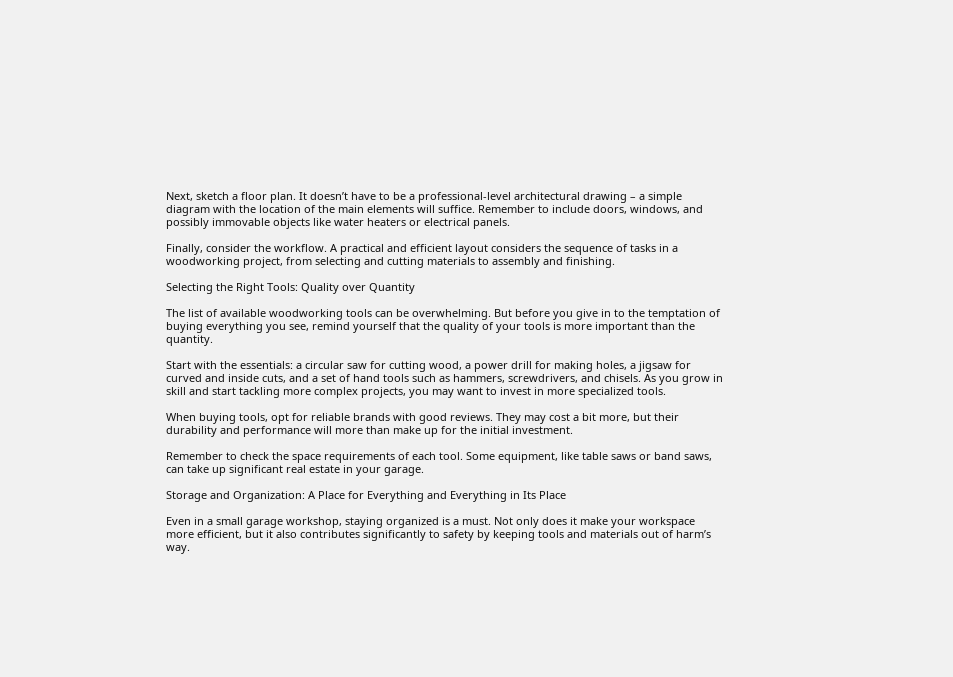Next, sketch a floor plan. It doesn’t have to be a professional-level architectural drawing – a simple diagram with the location of the main elements will suffice. Remember to include doors, windows, and possibly immovable objects like water heaters or electrical panels.

Finally, consider the workflow. A practical and efficient layout considers the sequence of tasks in a woodworking project, from selecting and cutting materials to assembly and finishing.

Selecting the Right Tools: Quality over Quantity

The list of available woodworking tools can be overwhelming. But before you give in to the temptation of buying everything you see, remind yourself that the quality of your tools is more important than the quantity.

Start with the essentials: a circular saw for cutting wood, a power drill for making holes, a jigsaw for curved and inside cuts, and a set of hand tools such as hammers, screwdrivers, and chisels. As you grow in skill and start tackling more complex projects, you may want to invest in more specialized tools.

When buying tools, opt for reliable brands with good reviews. They may cost a bit more, but their durability and performance will more than make up for the initial investment.

Remember to check the space requirements of each tool. Some equipment, like table saws or band saws, can take up significant real estate in your garage.

Storage and Organization: A Place for Everything and Everything in Its Place

Even in a small garage workshop, staying organized is a must. Not only does it make your workspace more efficient, but it also contributes significantly to safety by keeping tools and materials out of harm’s way.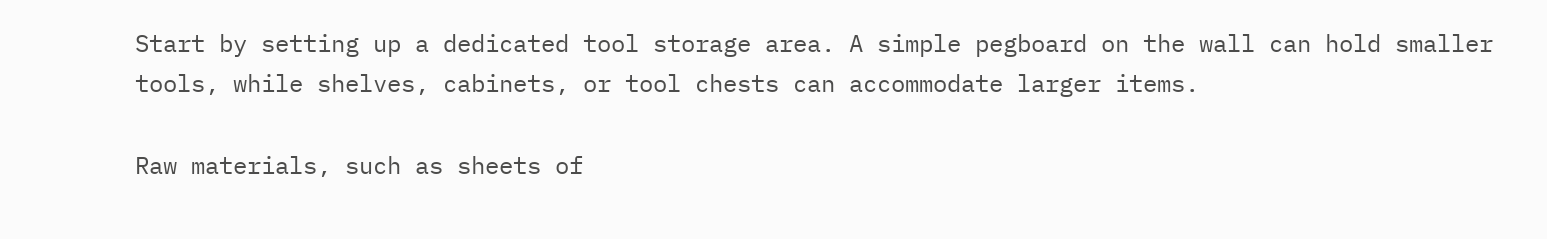Start by setting up a dedicated tool storage area. A simple pegboard on the wall can hold smaller tools, while shelves, cabinets, or tool chests can accommodate larger items.

Raw materials, such as sheets of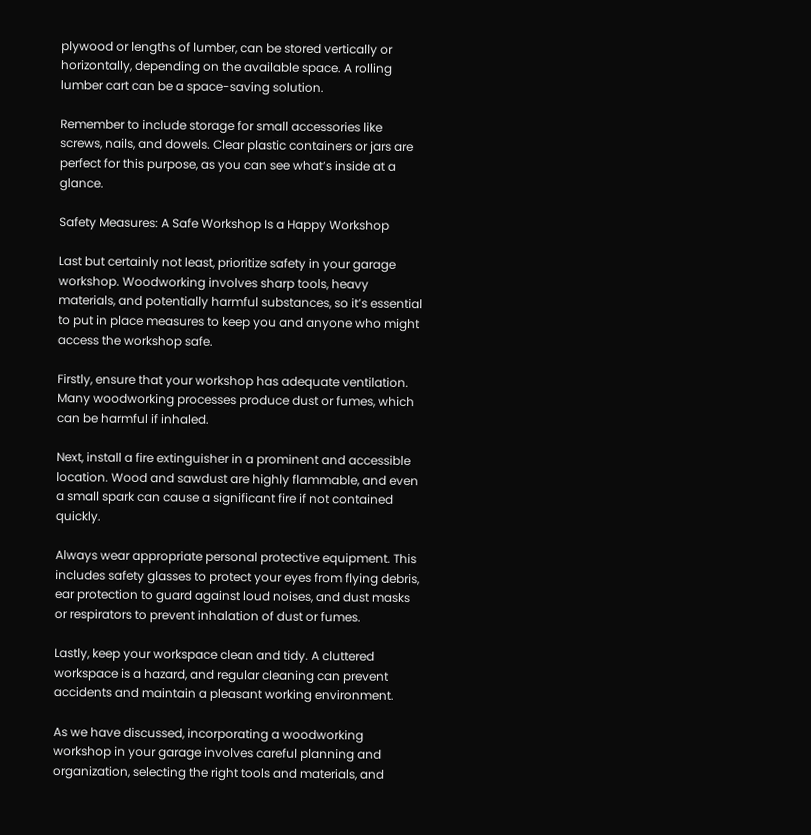plywood or lengths of lumber, can be stored vertically or horizontally, depending on the available space. A rolling lumber cart can be a space-saving solution.

Remember to include storage for small accessories like screws, nails, and dowels. Clear plastic containers or jars are perfect for this purpose, as you can see what’s inside at a glance.

Safety Measures: A Safe Workshop Is a Happy Workshop

Last but certainly not least, prioritize safety in your garage workshop. Woodworking involves sharp tools, heavy materials, and potentially harmful substances, so it’s essential to put in place measures to keep you and anyone who might access the workshop safe.

Firstly, ensure that your workshop has adequate ventilation. Many woodworking processes produce dust or fumes, which can be harmful if inhaled.

Next, install a fire extinguisher in a prominent and accessible location. Wood and sawdust are highly flammable, and even a small spark can cause a significant fire if not contained quickly.

Always wear appropriate personal protective equipment. This includes safety glasses to protect your eyes from flying debris, ear protection to guard against loud noises, and dust masks or respirators to prevent inhalation of dust or fumes.

Lastly, keep your workspace clean and tidy. A cluttered workspace is a hazard, and regular cleaning can prevent accidents and maintain a pleasant working environment.

As we have discussed, incorporating a woodworking workshop in your garage involves careful planning and organization, selecting the right tools and materials, and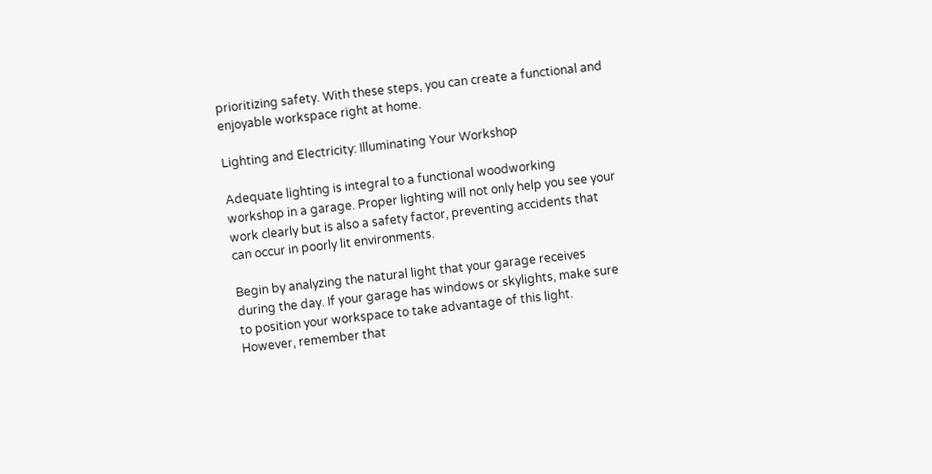prioritizing safety. With these steps, you can create a functional and enjoyable workspace right at home.

Lighting and Electricity: Illuminating Your Workshop

Adequate lighting is integral to a functional woodworking workshop in a garage. Proper lighting will not only help you see your work clearly but is also a safety factor, preventing accidents that can occur in poorly lit environments.

Begin by analyzing the natural light that your garage receives during the day. If your garage has windows or skylights, make sure to position your workspace to take advantage of this light. However, remember that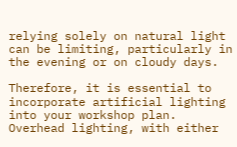relying solely on natural light can be limiting, particularly in the evening or on cloudy days.

Therefore, it is essential to incorporate artificial lighting into your workshop plan. Overhead lighting, with either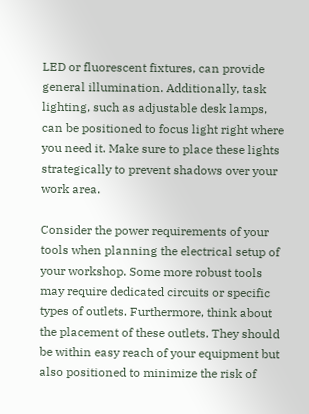LED or fluorescent fixtures, can provide general illumination. Additionally, task lighting, such as adjustable desk lamps, can be positioned to focus light right where you need it. Make sure to place these lights strategically to prevent shadows over your work area.

Consider the power requirements of your tools when planning the electrical setup of your workshop. Some more robust tools may require dedicated circuits or specific types of outlets. Furthermore, think about the placement of these outlets. They should be within easy reach of your equipment but also positioned to minimize the risk of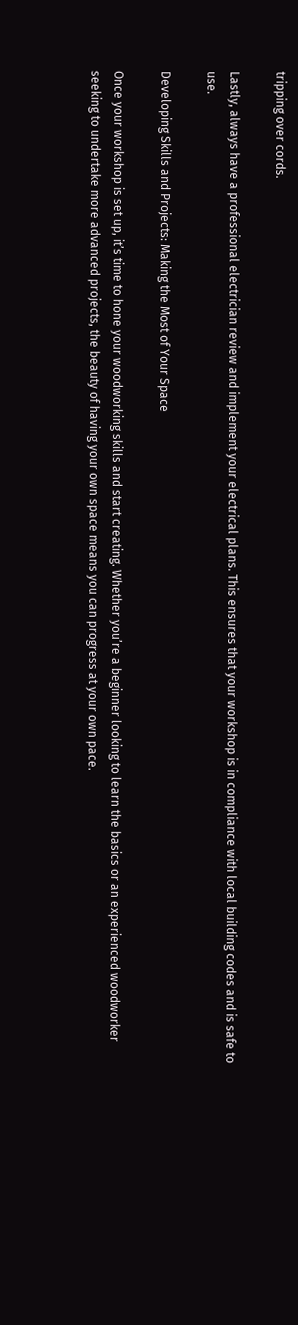tripping over cords.

Lastly, always have a professional electrician review and implement your electrical plans. This ensures that your workshop is in compliance with local building codes and is safe to use.

Developing Skills and Projects: Making the Most of Your Space

Once your workshop is set up, it’s time to hone your woodworking skills and start creating. Whether you’re a beginner looking to learn the basics or an experienced woodworker seeking to undertake more advanced projects, the beauty of having your own space means you can progress at your own pace.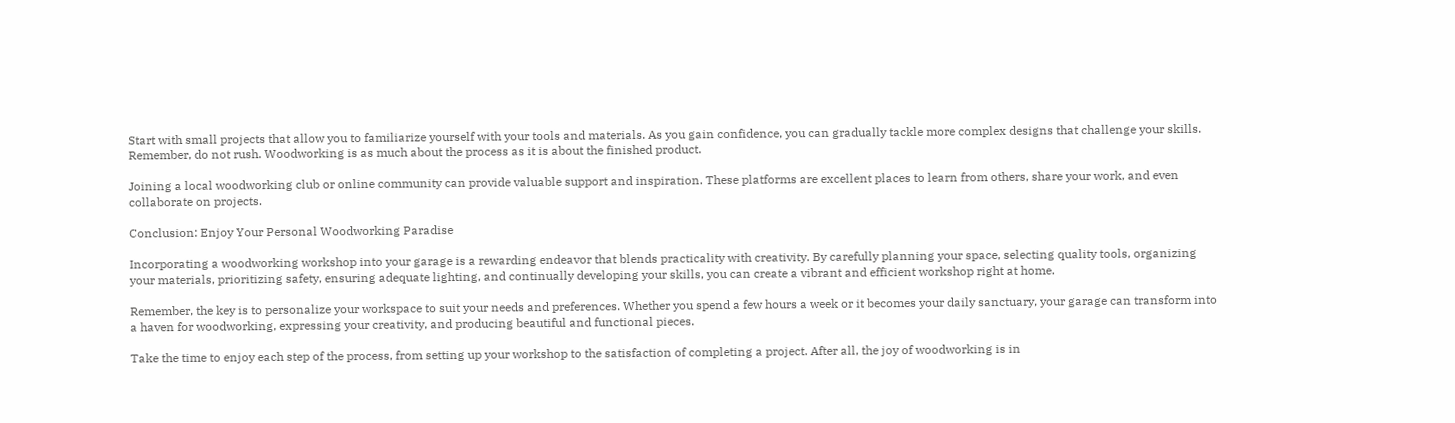Start with small projects that allow you to familiarize yourself with your tools and materials. As you gain confidence, you can gradually tackle more complex designs that challenge your skills. Remember, do not rush. Woodworking is as much about the process as it is about the finished product.

Joining a local woodworking club or online community can provide valuable support and inspiration. These platforms are excellent places to learn from others, share your work, and even collaborate on projects.

Conclusion: Enjoy Your Personal Woodworking Paradise

Incorporating a woodworking workshop into your garage is a rewarding endeavor that blends practicality with creativity. By carefully planning your space, selecting quality tools, organizing your materials, prioritizing safety, ensuring adequate lighting, and continually developing your skills, you can create a vibrant and efficient workshop right at home.

Remember, the key is to personalize your workspace to suit your needs and preferences. Whether you spend a few hours a week or it becomes your daily sanctuary, your garage can transform into a haven for woodworking, expressing your creativity, and producing beautiful and functional pieces.

Take the time to enjoy each step of the process, from setting up your workshop to the satisfaction of completing a project. After all, the joy of woodworking is in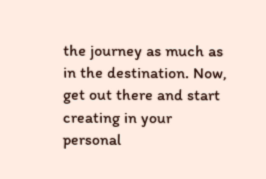the journey as much as in the destination. Now, get out there and start creating in your personal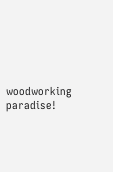woodworking paradise!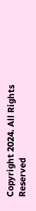Copyright 2024. All Rights Reserved